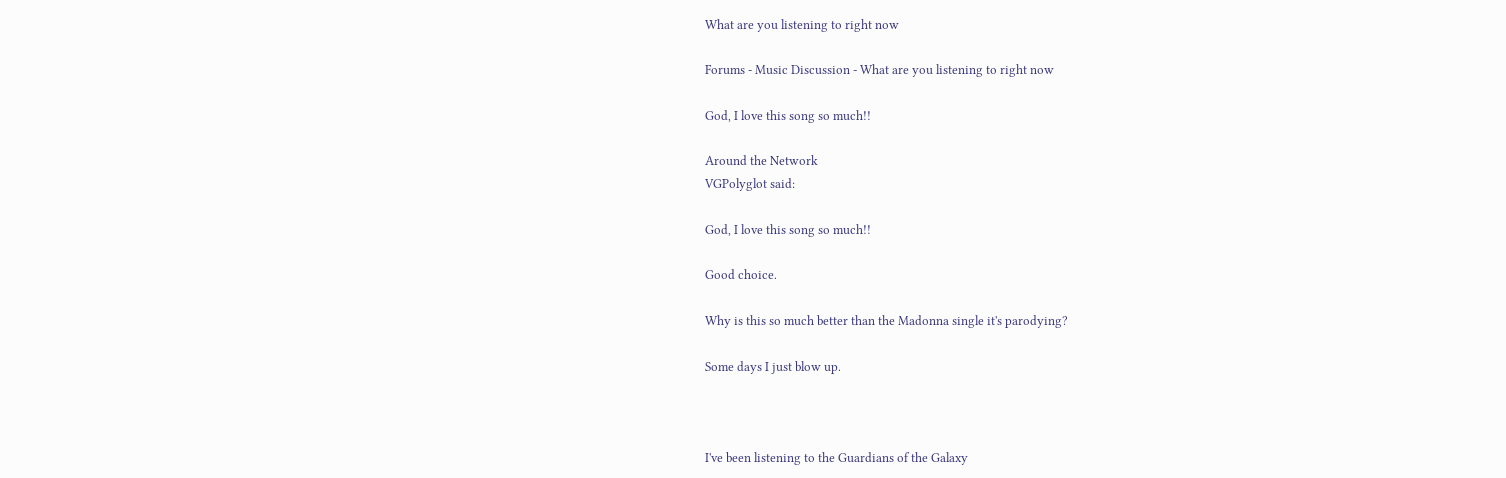What are you listening to right now

Forums - Music Discussion - What are you listening to right now

God, I love this song so much!!

Around the Network
VGPolyglot said:

God, I love this song so much!!

Good choice.

Why is this so much better than the Madonna single it's parodying?

Some days I just blow up.



I've been listening to the Guardians of the Galaxy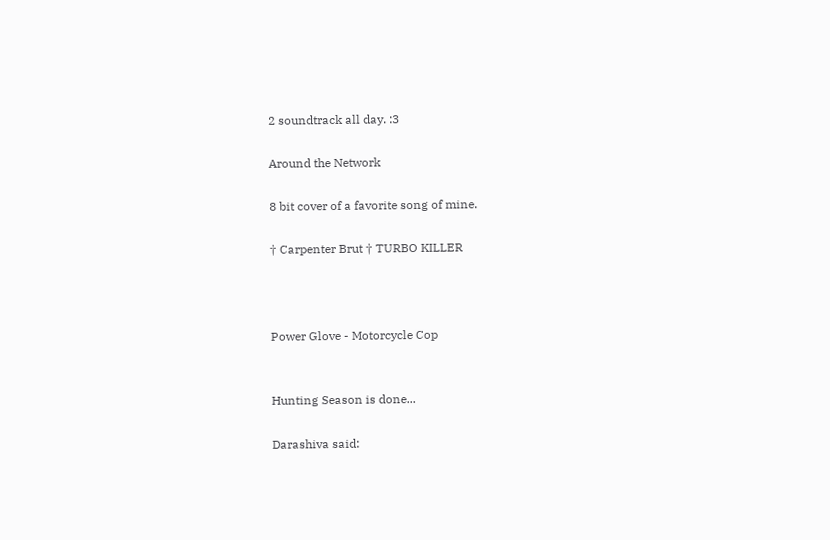2 soundtrack all day. :3

Around the Network

8 bit cover of a favorite song of mine.

† Carpenter Brut † TURBO KILLER



Power Glove - Motorcycle Cop


Hunting Season is done...

Darashiva said: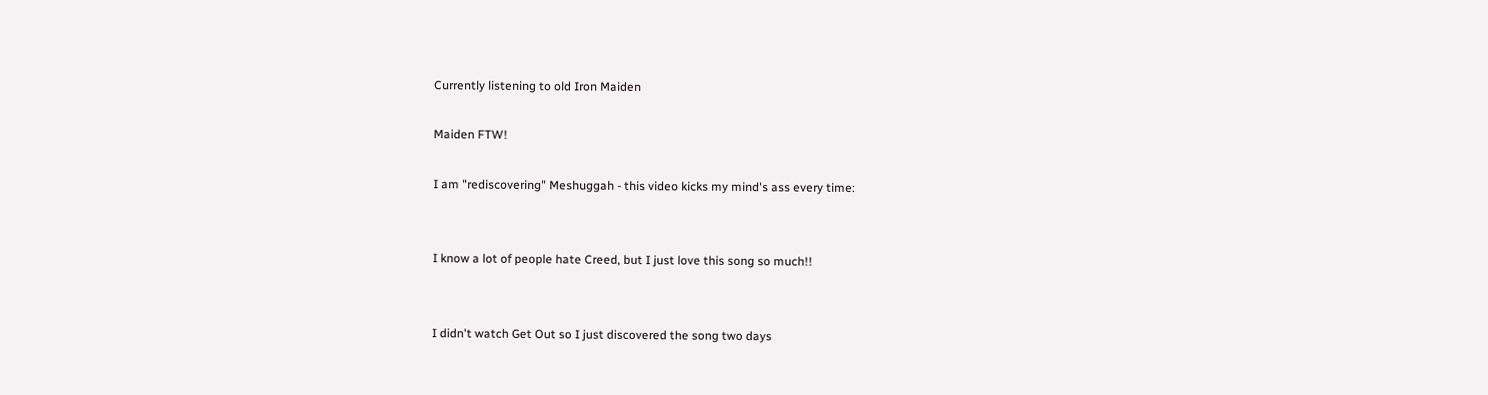Currently listening to old Iron Maiden

Maiden FTW!

I am "rediscovering" Meshuggah - this video kicks my mind's ass every time:


I know a lot of people hate Creed, but I just love this song so much!!


I didn't watch Get Out so I just discovered the song two days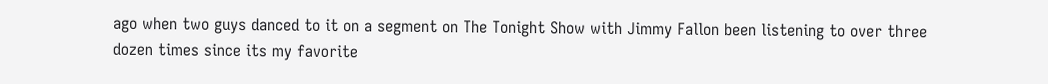ago when two guys danced to it on a segment on The Tonight Show with Jimmy Fallon been listening to over three dozen times since its my favorite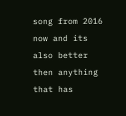song from 2016 now and its also better then anything that has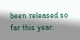been released so far this year.